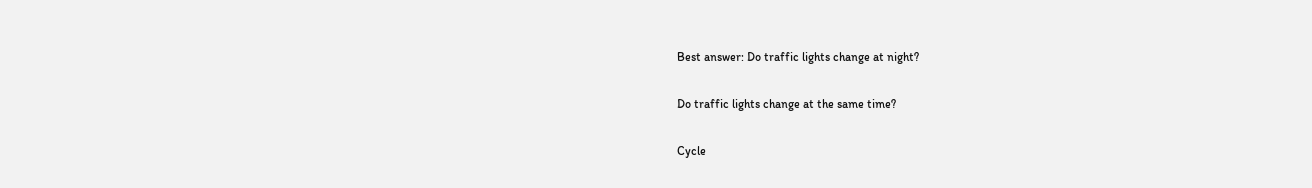Best answer: Do traffic lights change at night?

Do traffic lights change at the same time?

Cycle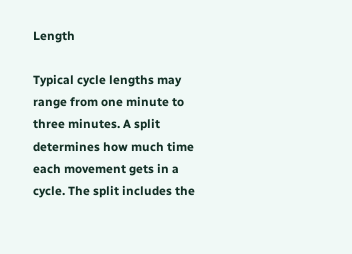Length

Typical cycle lengths may range from one minute to three minutes. A split determines how much time each movement gets in a cycle. The split includes the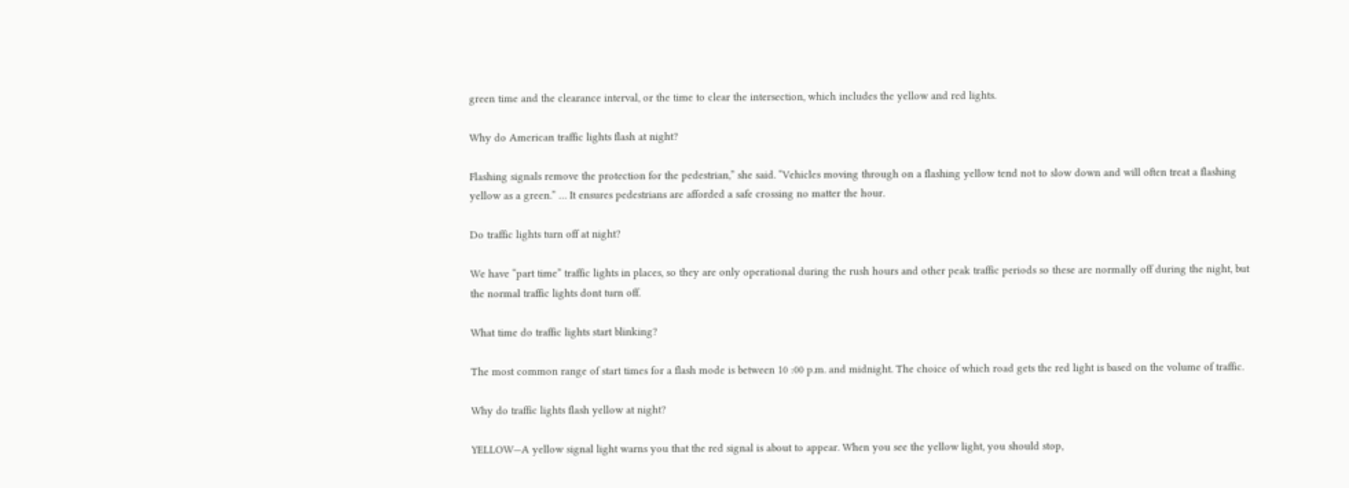green time and the clearance interval, or the time to clear the intersection, which includes the yellow and red lights.

Why do American traffic lights flash at night?

Flashing signals remove the protection for the pedestrian,” she said. “Vehicles moving through on a flashing yellow tend not to slow down and will often treat a flashing yellow as a green.” … It ensures pedestrians are afforded a safe crossing no matter the hour.

Do traffic lights turn off at night?

We have “part time” traffic lights in places, so they are only operational during the rush hours and other peak traffic periods so these are normally off during the night, but the normal traffic lights dont turn off.

What time do traffic lights start blinking?

The most common range of start times for a flash mode is between 10 :00 p.m. and midnight. The choice of which road gets the red light is based on the volume of traffic.

Why do traffic lights flash yellow at night?

YELLOW—A yellow signal light warns you that the red signal is about to appear. When you see the yellow light, you should stop,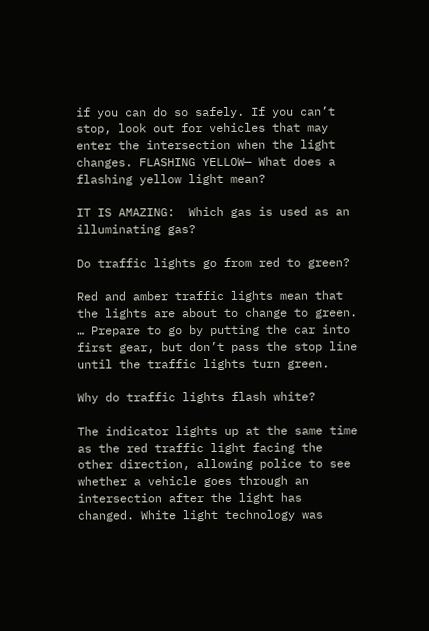if you can do so safely. If you can’t stop, look out for vehicles that may enter the intersection when the light changes. FLASHING YELLOW— What does a flashing yellow light mean?

IT IS AMAZING:  Which gas is used as an illuminating gas?

Do traffic lights go from red to green?

Red and amber traffic lights mean that the lights are about to change to green. … Prepare to go by putting the car into first gear, but don’t pass the stop line until the traffic lights turn green.

Why do traffic lights flash white?

The indicator lights up at the same time as the red traffic light facing the other direction, allowing police to see whether a vehicle goes through an intersection after the light has changed. White light technology was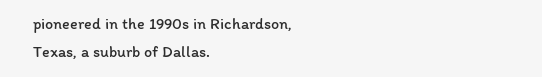pioneered in the 1990s in Richardson, Texas, a suburb of Dallas.